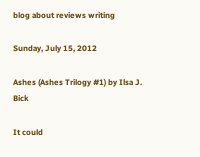blog about reviews writing

Sunday, July 15, 2012

Ashes (Ashes Trilogy #1) by Ilsa J. Bick

It could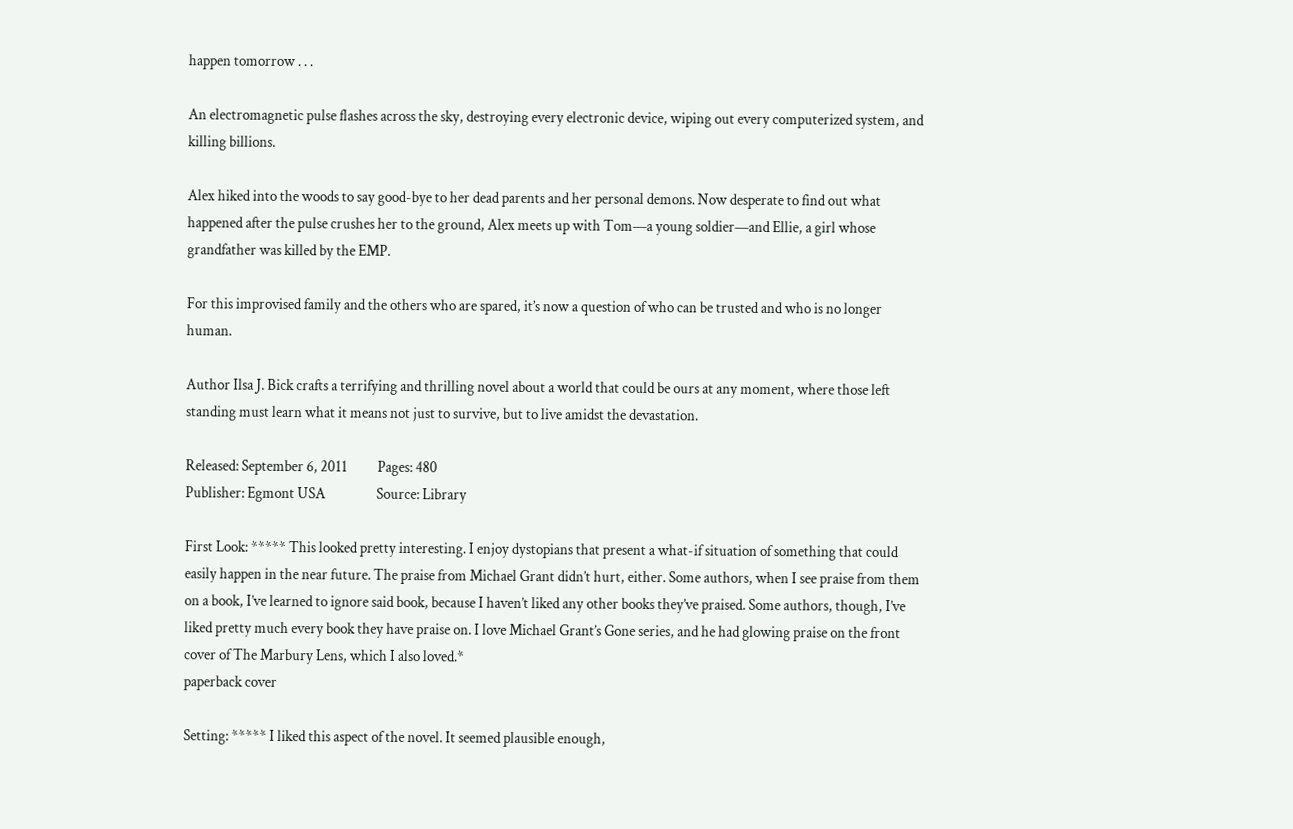happen tomorrow . . .

An electromagnetic pulse flashes across the sky, destroying every electronic device, wiping out every computerized system, and killing billions.

Alex hiked into the woods to say good-bye to her dead parents and her personal demons. Now desperate to find out what happened after the pulse crushes her to the ground, Alex meets up with Tom—a young soldier—and Ellie, a girl whose grandfather was killed by the EMP.

For this improvised family and the others who are spared, it’s now a question of who can be trusted and who is no longer human.

Author Ilsa J. Bick crafts a terrifying and thrilling novel about a world that could be ours at any moment, where those left standing must learn what it means not just to survive, but to live amidst the devastation.

Released: September 6, 2011          Pages: 480
Publisher: Egmont USA                 Source: Library

First Look: ***** This looked pretty interesting. I enjoy dystopians that present a what-if situation of something that could easily happen in the near future. The praise from Michael Grant didn’t hurt, either. Some authors, when I see praise from them on a book, I’ve learned to ignore said book, because I haven’t liked any other books they’ve praised. Some authors, though, I’ve liked pretty much every book they have praise on. I love Michael Grant’s Gone series, and he had glowing praise on the front cover of The Marbury Lens, which I also loved.*
paperback cover

Setting: ***** I liked this aspect of the novel. It seemed plausible enough,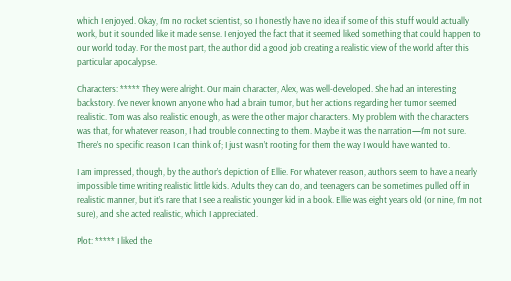which I enjoyed. Okay, I’m no rocket scientist, so I honestly have no idea if some of this stuff would actually work, but it sounded like it made sense. I enjoyed the fact that it seemed liked something that could happen to our world today. For the most part, the author did a good job creating a realistic view of the world after this particular apocalypse.

Characters: ***** They were alright. Our main character, Alex, was well-developed. She had an interesting backstory. I’ve never known anyone who had a brain tumor, but her actions regarding her tumor seemed realistic. Tom was also realistic enough, as were the other major characters. My problem with the characters was that, for whatever reason, I had trouble connecting to them. Maybe it was the narration—I’m not sure. There’s no specific reason I can think of; I just wasn’t rooting for them the way I would have wanted to.

I am impressed, though, by the author’s depiction of Ellie. For whatever reason, authors seem to have a nearly impossible time writing realistic little kids. Adults they can do, and teenagers can be sometimes pulled off in realistic manner, but it’s rare that I see a realistic younger kid in a book. Ellie was eight years old (or nine, I’m not sure), and she acted realistic, which I appreciated.

Plot: ***** I liked the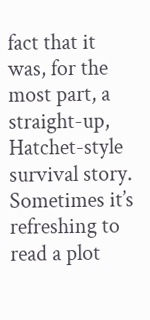fact that it was, for the most part, a straight-up, Hatchet-style survival story. Sometimes it’s refreshing to read a plot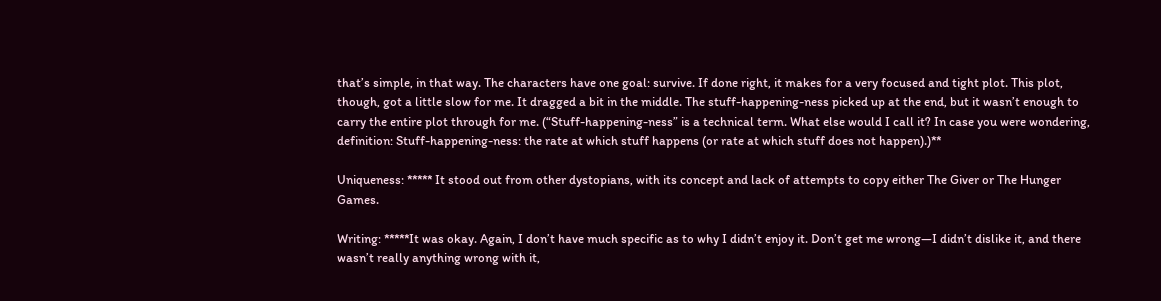that’s simple, in that way. The characters have one goal: survive. If done right, it makes for a very focused and tight plot. This plot, though, got a little slow for me. It dragged a bit in the middle. The stuff-happening-ness picked up at the end, but it wasn’t enough to carry the entire plot through for me. (“Stuff-happening-ness” is a technical term. What else would I call it? In case you were wondering, definition: Stuff-happening-ness: the rate at which stuff happens (or rate at which stuff does not happen).)**

Uniqueness: ***** It stood out from other dystopians, with its concept and lack of attempts to copy either The Giver or The Hunger Games.

Writing: *****It was okay. Again, I don’t have much specific as to why I didn’t enjoy it. Don’t get me wrong—I didn’t dislike it, and there wasn’t really anything wrong with it,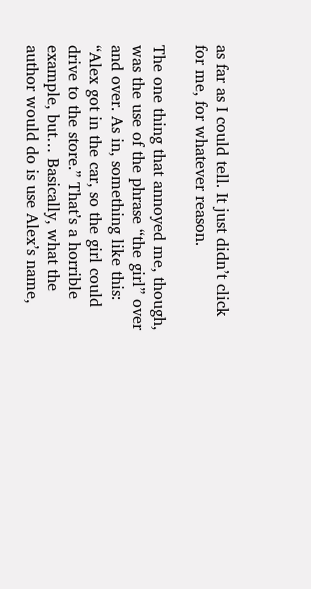as far as I could tell. It just didn’t click for me, for whatever reason.

The one thing that annoyed me, though, was the use of the phrase “the girl” over and over. As in, something like this: “Alex got in the car, so the girl could drive to the store.” That’s a horrible example, but… Basically, what the author would do is use Alex’s name,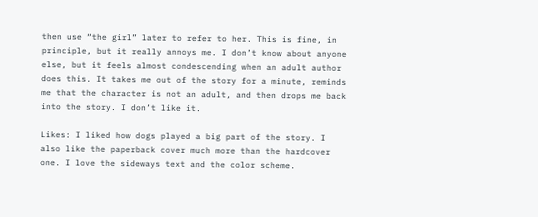then use “the girl” later to refer to her. This is fine, in principle, but it really annoys me. I don’t know about anyone else, but it feels almost condescending when an adult author does this. It takes me out of the story for a minute, reminds me that the character is not an adult, and then drops me back into the story. I don’t like it.

Likes: I liked how dogs played a big part of the story. I also like the paperback cover much more than the hardcover one. I love the sideways text and the color scheme.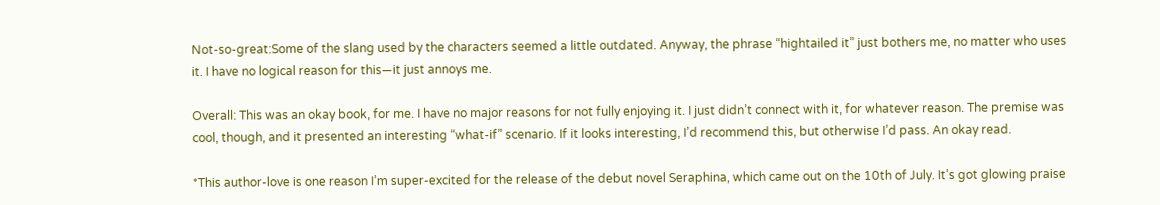Not-so-great:Some of the slang used by the characters seemed a little outdated. Anyway, the phrase “hightailed it” just bothers me, no matter who uses it. I have no logical reason for this—it just annoys me.

Overall: This was an okay book, for me. I have no major reasons for not fully enjoying it. I just didn’t connect with it, for whatever reason. The premise was cool, though, and it presented an interesting “what-if” scenario. If it looks interesting, I’d recommend this, but otherwise I’d pass. An okay read.

*This author-love is one reason I’m super-excited for the release of the debut novel Seraphina, which came out on the 10th of July. It’s got glowing praise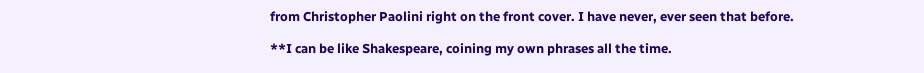from Christopher Paolini right on the front cover. I have never, ever seen that before.

**I can be like Shakespeare, coining my own phrases all the time.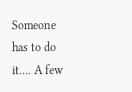Someone has to do it…. A few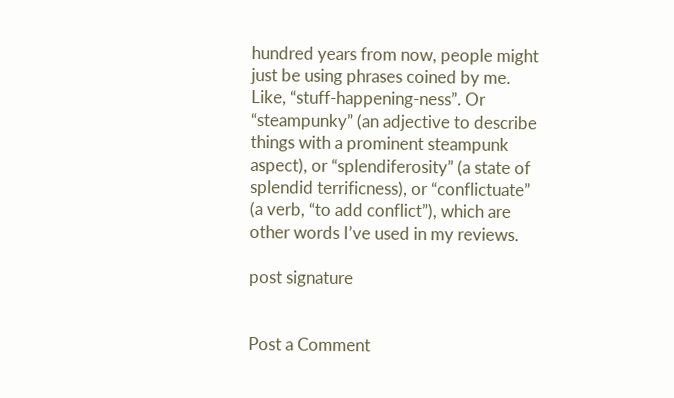hundred years from now, people might just be using phrases coined by me. Like, “stuff-happening-ness”. Or “steampunky” (an adjective to describe things with a prominent steampunk aspect), or “splendiferosity” (a state of splendid terrificness), or “conflictuate” (a verb, “to add conflict”), which are other words I’ve used in my reviews.

post signature


Post a Comment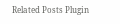Related Posts Plugin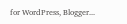for WordPress, Blogger...